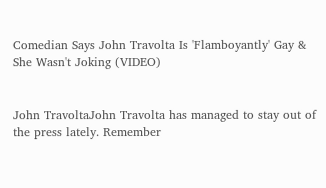Comedian Says John Travolta Is 'Flamboyantly' Gay & She Wasn't Joking (VIDEO)


John TravoltaJohn Travolta has managed to stay out of the press lately. Remember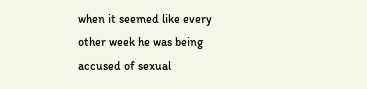when it seemed like every other week he was being accused of sexual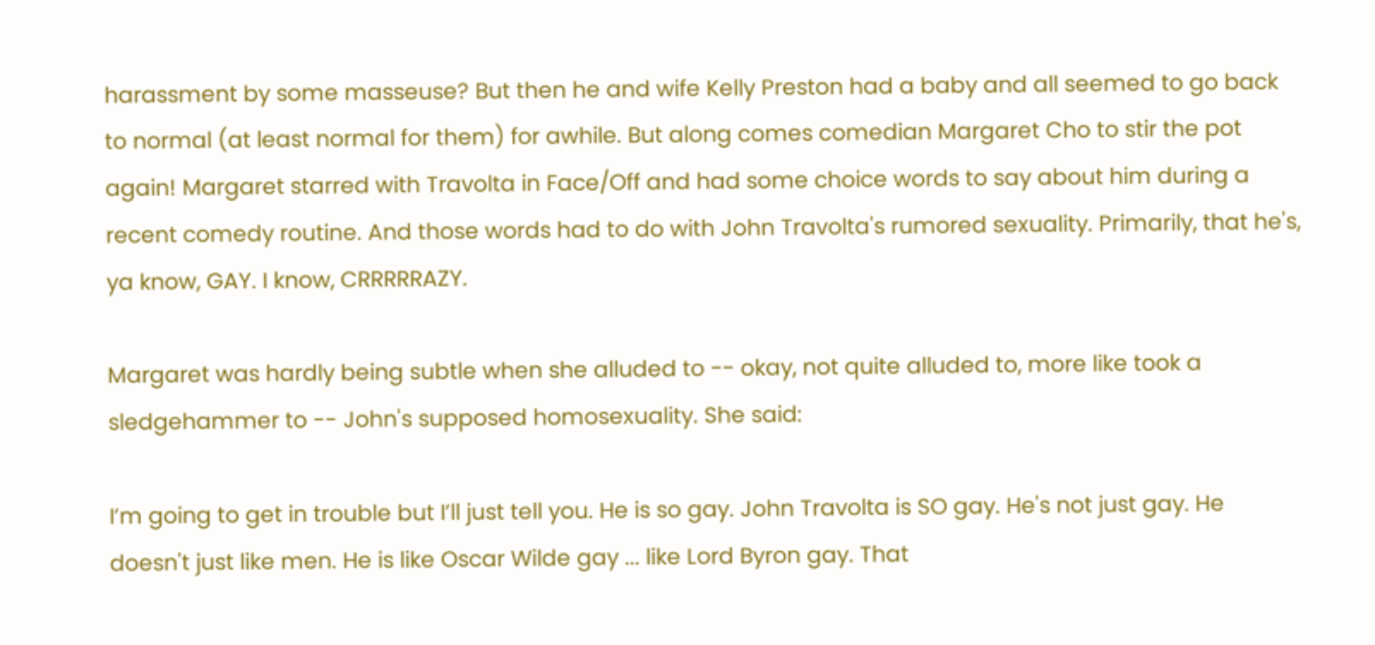harassment by some masseuse? But then he and wife Kelly Preston had a baby and all seemed to go back to normal (at least normal for them) for awhile. But along comes comedian Margaret Cho to stir the pot again! Margaret starred with Travolta in Face/Off and had some choice words to say about him during a recent comedy routine. And those words had to do with John Travolta's rumored sexuality. Primarily, that he's, ya know, GAY. I know, CRRRRRAZY.

Margaret was hardly being subtle when she alluded to -- okay, not quite alluded to, more like took a sledgehammer to -- John's supposed homosexuality. She said:

I’m going to get in trouble but I’ll just tell you. He is so gay. John Travolta is SO gay. He's not just gay. He doesn't just like men. He is like Oscar Wilde gay ... like Lord Byron gay. That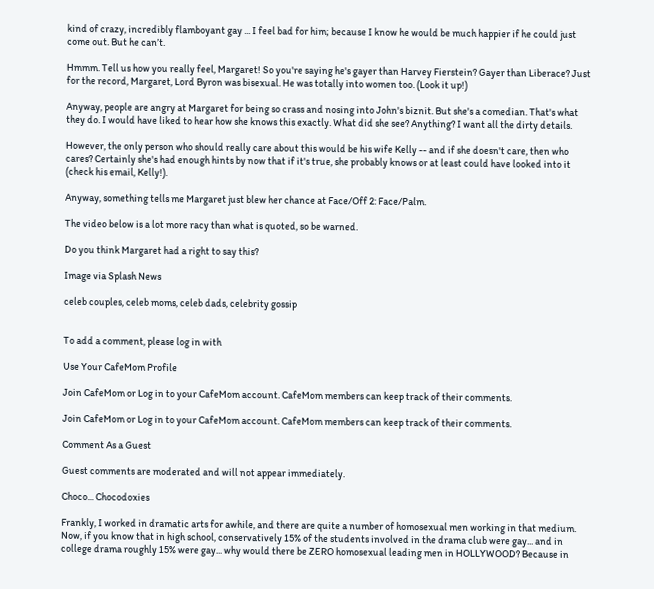kind of crazy, incredibly flamboyant gay ... I feel bad for him; because I know he would be much happier if he could just come out. But he can’t.

Hmmm. Tell us how you really feel, Margaret! So you're saying he's gayer than Harvey Fierstein? Gayer than Liberace? Just for the record, Margaret, Lord Byron was bisexual. He was totally into women too. (Look it up!)

Anyway, people are angry at Margaret for being so crass and nosing into John's biznit. But she's a comedian. That's what they do. I would have liked to hear how she knows this exactly. What did she see? Anything? I want all the dirty details.

However, the only person who should really care about this would be his wife Kelly -- and if she doesn't care, then who cares? Certainly she's had enough hints by now that if it's true, she probably knows or at least could have looked into it (check his email, Kelly!).

Anyway, something tells me Margaret just blew her chance at Face/Off 2: Face/Palm.

The video below is a lot more racy than what is quoted, so be warned.

Do you think Margaret had a right to say this?

Image via Splash News

celeb couples, celeb moms, celeb dads, celebrity gossip


To add a comment, please log in with

Use Your CafeMom Profile

Join CafeMom or Log in to your CafeMom account. CafeMom members can keep track of their comments.

Join CafeMom or Log in to your CafeMom account. CafeMom members can keep track of their comments.

Comment As a Guest

Guest comments are moderated and will not appear immediately.

Choco... Chocodoxies

Frankly, I worked in dramatic arts for awhile, and there are quite a number of homosexual men working in that medium.  Now, if you know that in high school, conservatively 15% of the students involved in the drama club were gay... and in college drama roughly 15% were gay... why would there be ZERO homosexual leading men in HOLLYWOOD? Because in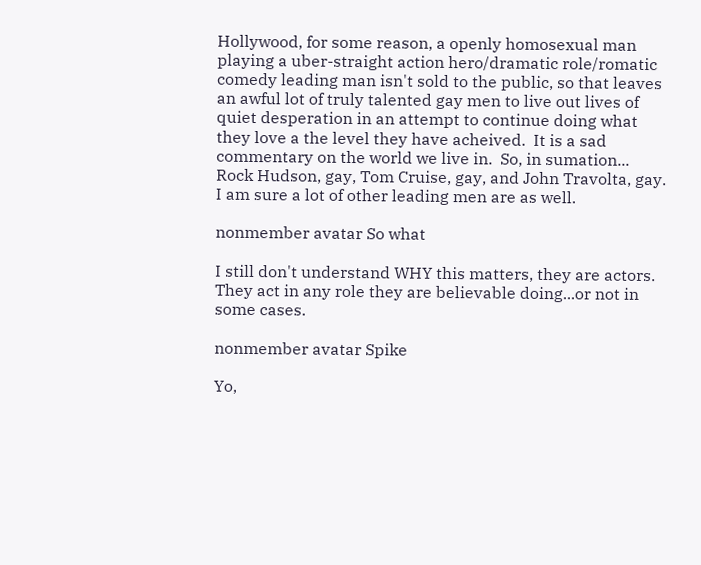Hollywood, for some reason, a openly homosexual man playing a uber-straight action hero/dramatic role/romatic comedy leading man isn't sold to the public, so that leaves an awful lot of truly talented gay men to live out lives of quiet desperation in an attempt to continue doing what they love a the level they have acheived.  It is a sad commentary on the world we live in.  So, in sumation... Rock Hudson, gay, Tom Cruise, gay, and John Travolta, gay.  I am sure a lot of other leading men are as well.

nonmember avatar So what

I still don't understand WHY this matters, they are actors. They act in any role they are believable doing...or not in some cases.

nonmember avatar Spike

Yo,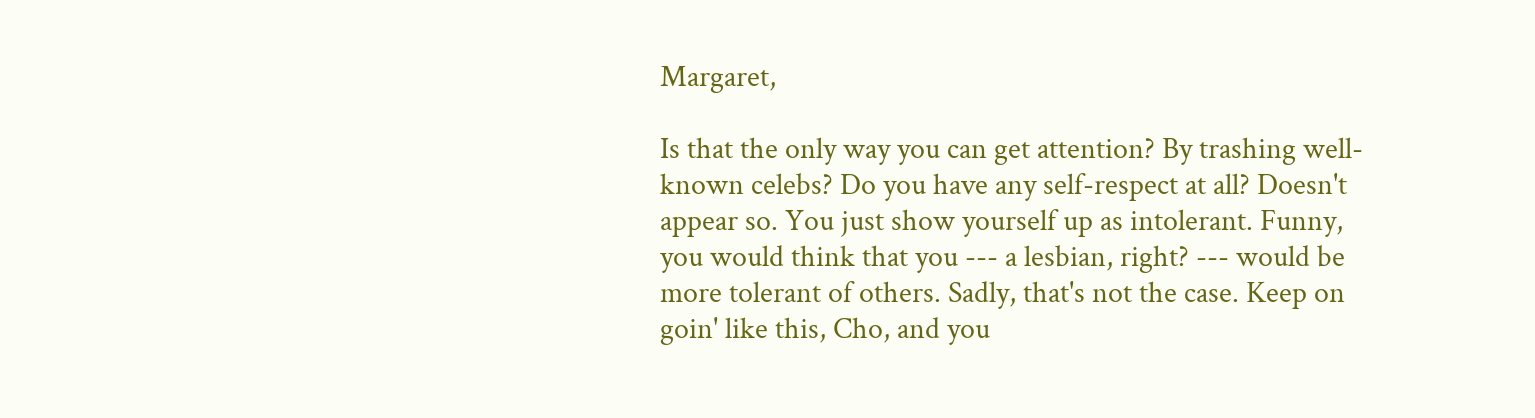Margaret,

Is that the only way you can get attention? By trashing well-known celebs? Do you have any self-respect at all? Doesn't appear so. You just show yourself up as intolerant. Funny, you would think that you --- a lesbian, right? --- would be more tolerant of others. Sadly, that's not the case. Keep on goin' like this, Cho, and you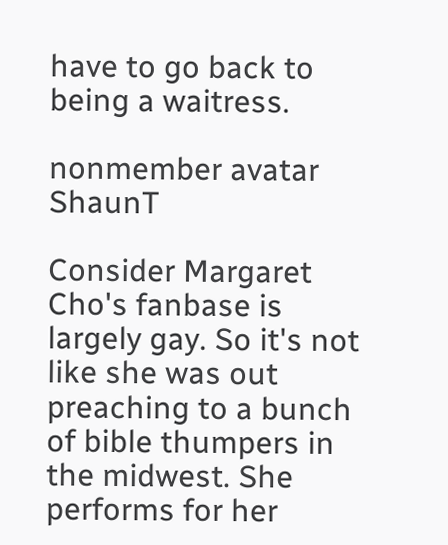have to go back to being a waitress.

nonmember avatar ShaunT

Consider Margaret Cho's fanbase is largely gay. So it's not like she was out preaching to a bunch of bible thumpers in the midwest. She performs for her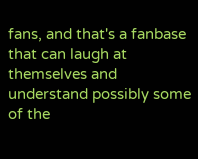fans, and that's a fanbase that can laugh at themselves and understand possibly some of the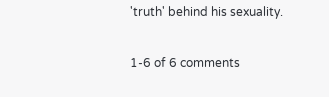'truth' behind his sexuality.

1-6 of 6 comments